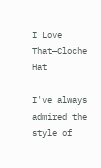I Love That—Cloche Hat

I've always admired the style of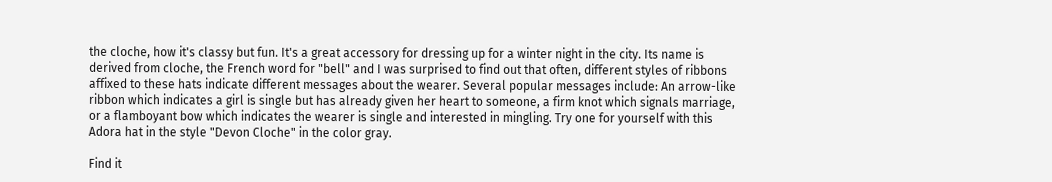the cloche, how it's classy but fun. It's a great accessory for dressing up for a winter night in the city. Its name is derived from cloche, the French word for "bell" and I was surprised to find out that often, different styles of ribbons affixed to these hats indicate different messages about the wearer. Several popular messages include: An arrow-like ribbon which indicates a girl is single but has already given her heart to someone, a firm knot which signals marriage, or a flamboyant bow which indicates the wearer is single and interested in mingling. Try one for yourself with this Adora hat in the style "Devon Cloche" in the color gray.

Find it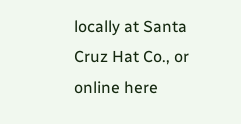locally at Santa Cruz Hat Co., or online here